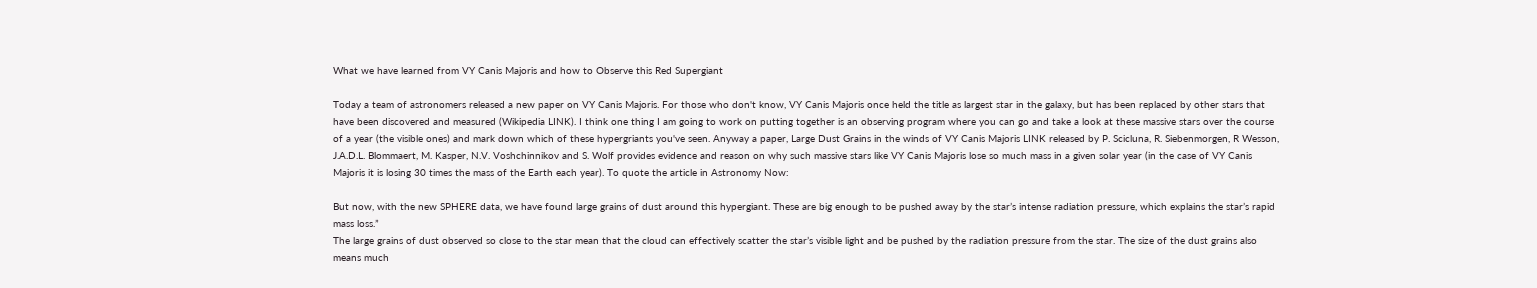What we have learned from VY Canis Majoris and how to Observe this Red Supergiant

Today a team of astronomers released a new paper on VY Canis Majoris. For those who don't know, VY Canis Majoris once held the title as largest star in the galaxy, but has been replaced by other stars that have been discovered and measured (Wikipedia LINK). I think one thing I am going to work on putting together is an observing program where you can go and take a look at these massive stars over the course of a year (the visible ones) and mark down which of these hypergriants you've seen. Anyway a paper, Large Dust Grains in the winds of VY Canis Majoris LINK released by P. Scicluna, R. Siebenmorgen, R Wesson, J.A.D.L. Blommaert, M. Kasper, N.V. Voshchinnikov and S. Wolf provides evidence and reason on why such massive stars like VY Canis Majoris lose so much mass in a given solar year (in the case of VY Canis Majoris it is losing 30 times the mass of the Earth each year). To quote the article in Astronomy Now:

But now, with the new SPHERE data, we have found large grains of dust around this hypergiant. These are big enough to be pushed away by the star’s intense radiation pressure, which explains the star’s rapid mass loss.”
The large grains of dust observed so close to the star mean that the cloud can effectively scatter the star’s visible light and be pushed by the radiation pressure from the star. The size of the dust grains also means much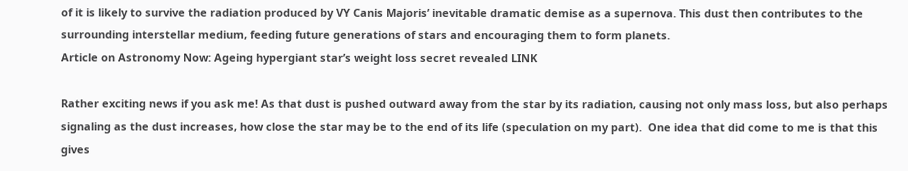of it is likely to survive the radiation produced by VY Canis Majoris’ inevitable dramatic demise as a supernova. This dust then contributes to the surrounding interstellar medium, feeding future generations of stars and encouraging them to form planets.
Article on Astronomy Now: Ageing hypergiant star’s weight loss secret revealed LINK

Rather exciting news if you ask me! As that dust is pushed outward away from the star by its radiation, causing not only mass loss, but also perhaps signaling as the dust increases, how close the star may be to the end of its life (speculation on my part).  One idea that did come to me is that this gives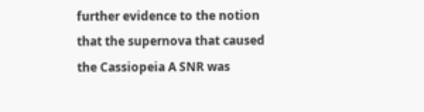further evidence to the notion that the supernova that caused the Cassiopeia A SNR was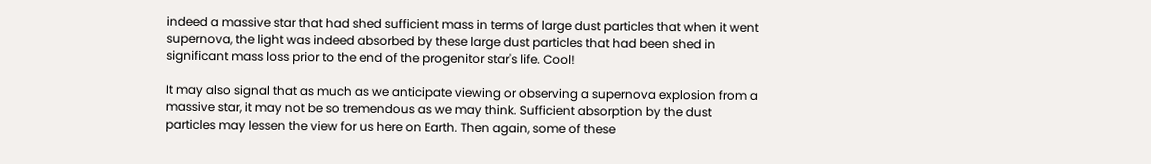indeed a massive star that had shed sufficient mass in terms of large dust particles that when it went supernova, the light was indeed absorbed by these large dust particles that had been shed in significant mass loss prior to the end of the progenitor star's life. Cool!

It may also signal that as much as we anticipate viewing or observing a supernova explosion from a massive star, it may not be so tremendous as we may think. Sufficient absorption by the dust particles may lessen the view for us here on Earth. Then again, some of these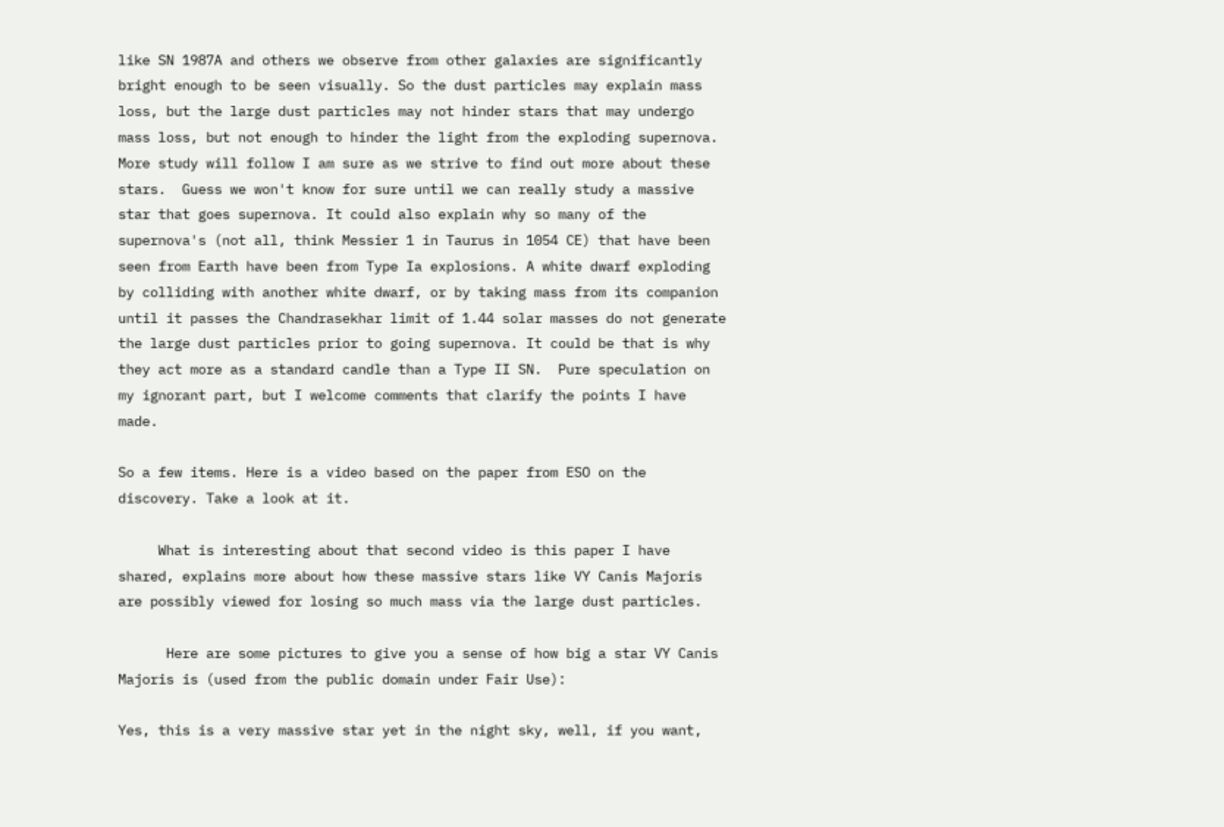like SN 1987A and others we observe from other galaxies are significantly bright enough to be seen visually. So the dust particles may explain mass loss, but the large dust particles may not hinder stars that may undergo mass loss, but not enough to hinder the light from the exploding supernova. More study will follow I am sure as we strive to find out more about these stars.  Guess we won't know for sure until we can really study a massive star that goes supernova. It could also explain why so many of the supernova's (not all, think Messier 1 in Taurus in 1054 CE) that have been seen from Earth have been from Type Ia explosions. A white dwarf exploding by colliding with another white dwarf, or by taking mass from its companion until it passes the Chandrasekhar limit of 1.44 solar masses do not generate the large dust particles prior to going supernova. It could be that is why they act more as a standard candle than a Type II SN.  Pure speculation on my ignorant part, but I welcome comments that clarify the points I have made.

So a few items. Here is a video based on the paper from ESO on the discovery. Take a look at it.

     What is interesting about that second video is this paper I have shared, explains more about how these massive stars like VY Canis Majoris are possibly viewed for losing so much mass via the large dust particles.

      Here are some pictures to give you a sense of how big a star VY Canis Majoris is (used from the public domain under Fair Use):

Yes, this is a very massive star yet in the night sky, well, if you want,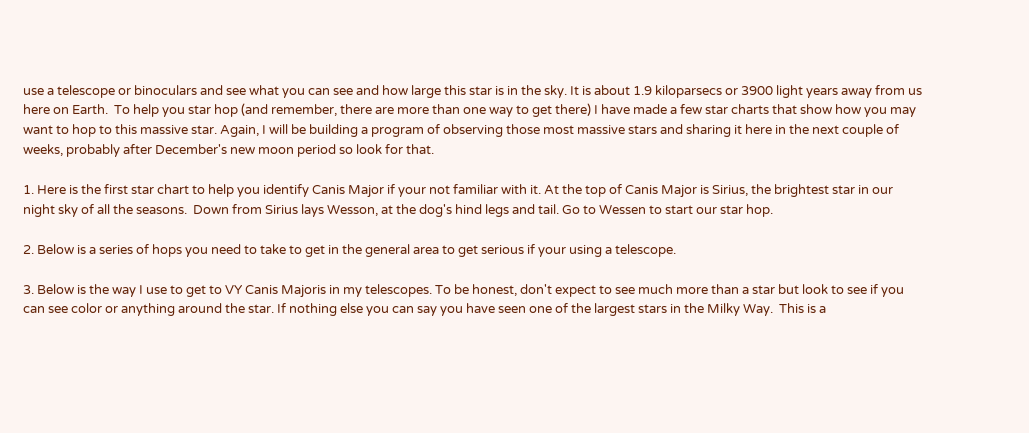use a telescope or binoculars and see what you can see and how large this star is in the sky. It is about 1.9 kiloparsecs or 3900 light years away from us here on Earth.  To help you star hop (and remember, there are more than one way to get there) I have made a few star charts that show how you may want to hop to this massive star. Again, I will be building a program of observing those most massive stars and sharing it here in the next couple of weeks, probably after December's new moon period so look for that.

1. Here is the first star chart to help you identify Canis Major if your not familiar with it. At the top of Canis Major is Sirius, the brightest star in our night sky of all the seasons.  Down from Sirius lays Wesson, at the dog's hind legs and tail. Go to Wessen to start our star hop.

2. Below is a series of hops you need to take to get in the general area to get serious if your using a telescope.

3. Below is the way I use to get to VY Canis Majoris in my telescopes. To be honest, don't expect to see much more than a star but look to see if you can see color or anything around the star. If nothing else you can say you have seen one of the largest stars in the Milky Way.  This is a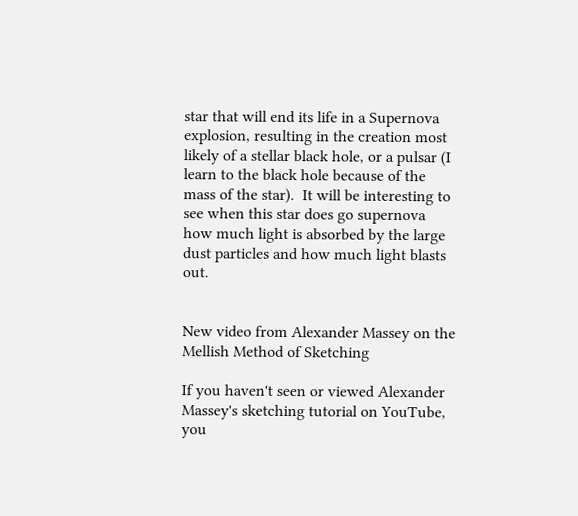star that will end its life in a Supernova explosion, resulting in the creation most likely of a stellar black hole, or a pulsar (I learn to the black hole because of the mass of the star).  It will be interesting to see when this star does go supernova how much light is absorbed by the large dust particles and how much light blasts out.


New video from Alexander Massey on the Mellish Method of Sketching

If you haven't seen or viewed Alexander Massey's sketching tutorial on YouTube, you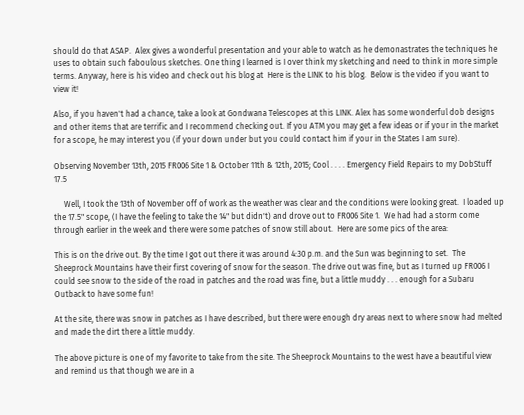should do that ASAP.  Alex gives a wonderful presentation and your able to watch as he demonastrates the techniques he uses to obtain such faboulous sketches. One thing I learned is I over think my sketching and need to think in more simple terms. Anyway, here is his video and check out his blog at  Here is the LINK to his blog.  Below is the video if you want to view it!

Also, if you haven't had a chance, take a look at Gondwana Telescopes at this LINK. Alex has some wonderful dob designs and other items that are terrific and I recommend checking out. If you ATM you may get a few ideas or if your in the market for a scope, he may interest you (if your down under but you could contact him if your in the States I am sure).

Observing November 13th, 2015 FR006 Site 1 & October 11th & 12th, 2015; Cool . . . . Emergency Field Repairs to my DobStuff 17.5

     Well, I took the 13th of November off of work as the weather was clear and the conditions were looking great.  I loaded up the 17.5" scope, (I have the feeling to take the 14" but didn't) and drove out to FR006 Site 1.  We had had a storm come through earlier in the week and there were some patches of snow still about.  Here are some pics of the area:

This is on the drive out. By the time I got out there it was around 4:30 p.m. and the Sun was beginning to set.  The Sheeprock Mountains have their first covering of snow for the season. The drive out was fine, but as I turned up FR006 I could see snow to the side of the road in patches and the road was fine, but a little muddy . . . enough for a Subaru Outback to have some fun!

At the site, there was snow in patches as I have described, but there were enough dry areas next to where snow had melted and made the dirt there a little muddy.

The above picture is one of my favorite to take from the site. The Sheeprock Mountains to the west have a beautiful view and remind us that though we are in a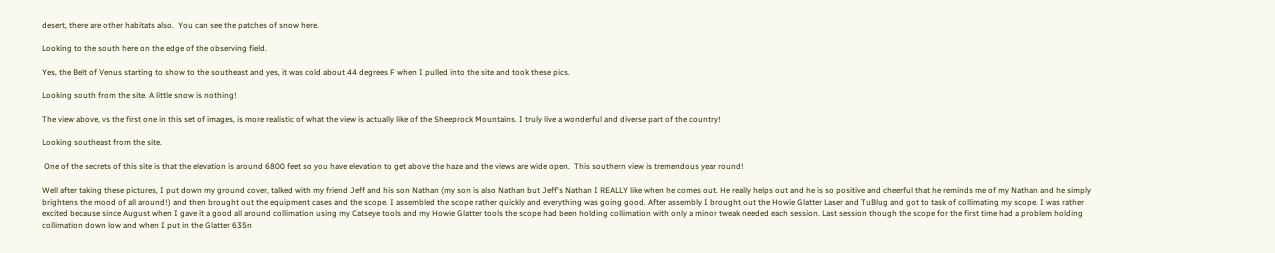desert, there are other habitats also.  You can see the patches of snow here.

Looking to the south here on the edge of the observing field.

Yes, the Belt of Venus starting to show to the southeast and yes, it was cold about 44 degrees F when I pulled into the site and took these pics.

Looking south from the site. A little snow is nothing!

The view above, vs the first one in this set of images, is more realistic of what the view is actually like of the Sheeprock Mountains. I truly live a wonderful and diverse part of the country!

Looking southeast from the site.

 One of the secrets of this site is that the elevation is around 6800 feet so you have elevation to get above the haze and the views are wide open.  This southern view is tremendous year round!

Well after taking these pictures, I put down my ground cover, talked with my friend Jeff and his son Nathan (my son is also Nathan but Jeff's Nathan I REALLY like when he comes out. He really helps out and he is so positive and cheerful that he reminds me of my Nathan and he simply brightens the mood of all around!) and then brought out the equipment cases and the scope. I assembled the scope rather quickly and everything was going good. After assembly I brought out the Howie Glatter Laser and TuBlug and got to task of collimating my scope. I was rather excited because since August when I gave it a good all around collimation using my Catseye tools and my Howie Glatter tools the scope had been holding collimation with only a minor tweak needed each session. Last session though the scope for the first time had a problem holding collimation down low and when I put in the Glatter 635n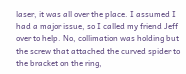laser, it was all over the place. I assumed I had a major issue, so I called my friend Jeff over to help. No, collimation was holding but the screw that attached the curved spider to the bracket on the ring,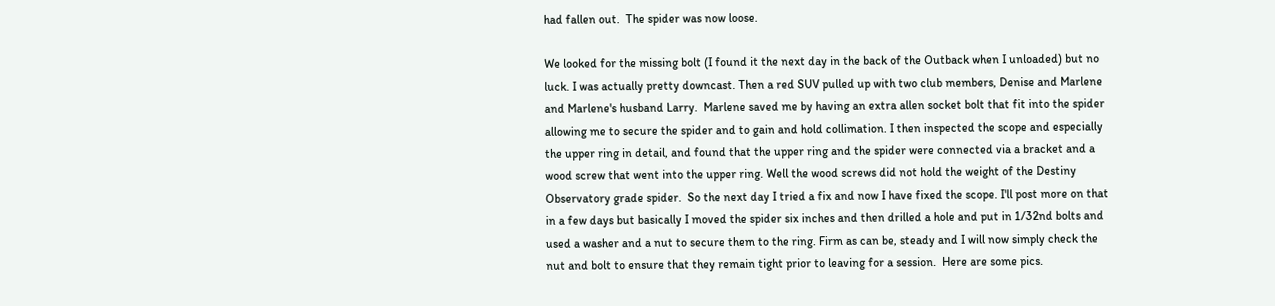had fallen out.  The spider was now loose.

We looked for the missing bolt (I found it the next day in the back of the Outback when I unloaded) but no luck. I was actually pretty downcast. Then a red SUV pulled up with two club members, Denise and Marlene and Marlene's husband Larry.  Marlene saved me by having an extra allen socket bolt that fit into the spider allowing me to secure the spider and to gain and hold collimation. I then inspected the scope and especially the upper ring in detail, and found that the upper ring and the spider were connected via a bracket and a wood screw that went into the upper ring. Well the wood screws did not hold the weight of the Destiny Observatory grade spider.  So the next day I tried a fix and now I have fixed the scope. I'll post more on that in a few days but basically I moved the spider six inches and then drilled a hole and put in 1/32nd bolts and used a washer and a nut to secure them to the ring. Firm as can be, steady and I will now simply check the nut and bolt to ensure that they remain tight prior to leaving for a session.  Here are some pics.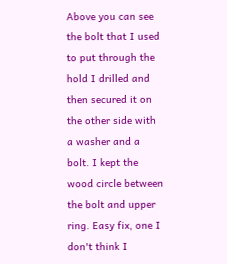Above you can see the bolt that I used to put through the hold I drilled and then secured it on the other side with a washer and a bolt. I kept the wood circle between the bolt and upper ring. Easy fix, one I don't think I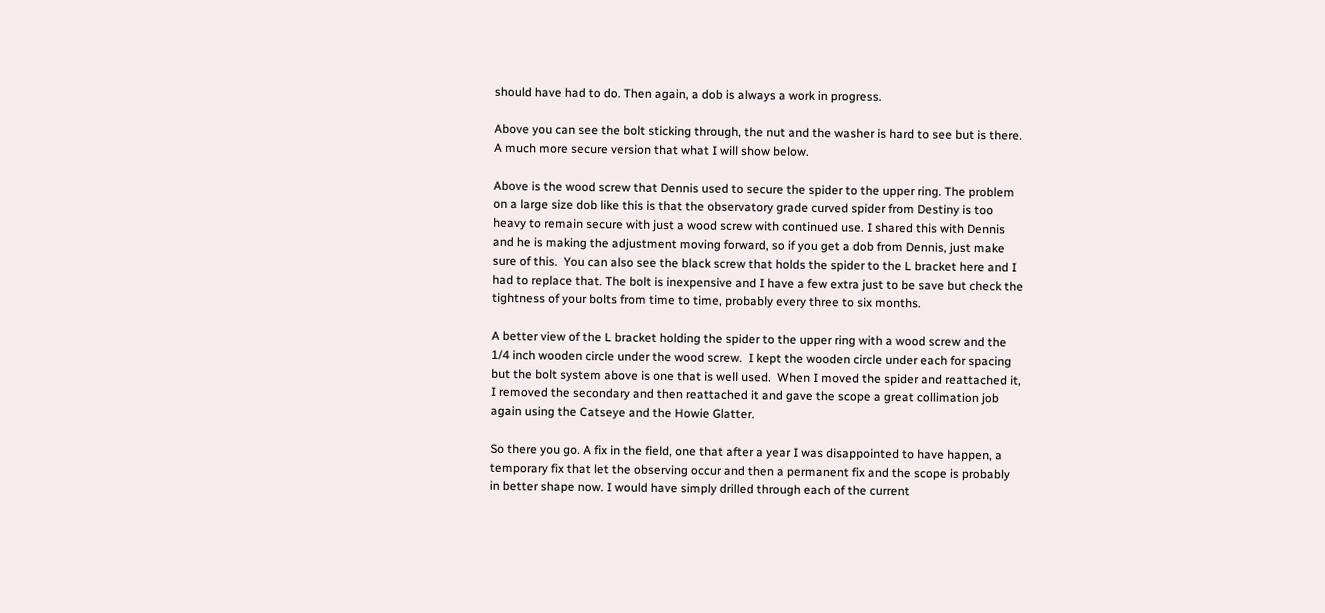should have had to do. Then again, a dob is always a work in progress.

Above you can see the bolt sticking through, the nut and the washer is hard to see but is there. A much more secure version that what I will show below.

Above is the wood screw that Dennis used to secure the spider to the upper ring. The problem on a large size dob like this is that the observatory grade curved spider from Destiny is too heavy to remain secure with just a wood screw with continued use. I shared this with Dennis and he is making the adjustment moving forward, so if you get a dob from Dennis, just make sure of this.  You can also see the black screw that holds the spider to the L bracket here and I had to replace that. The bolt is inexpensive and I have a few extra just to be save but check the tightness of your bolts from time to time, probably every three to six months.

A better view of the L bracket holding the spider to the upper ring with a wood screw and the 1/4 inch wooden circle under the wood screw.  I kept the wooden circle under each for spacing but the bolt system above is one that is well used.  When I moved the spider and reattached it, I removed the secondary and then reattached it and gave the scope a great collimation job again using the Catseye and the Howie Glatter.

So there you go. A fix in the field, one that after a year I was disappointed to have happen, a temporary fix that let the observing occur and then a permanent fix and the scope is probably in better shape now. I would have simply drilled through each of the current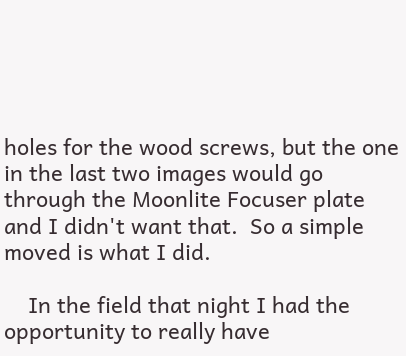holes for the wood screws, but the one in the last two images would go through the Moonlite Focuser plate and I didn't want that.  So a simple moved is what I did.

    In the field that night I had the opportunity to really have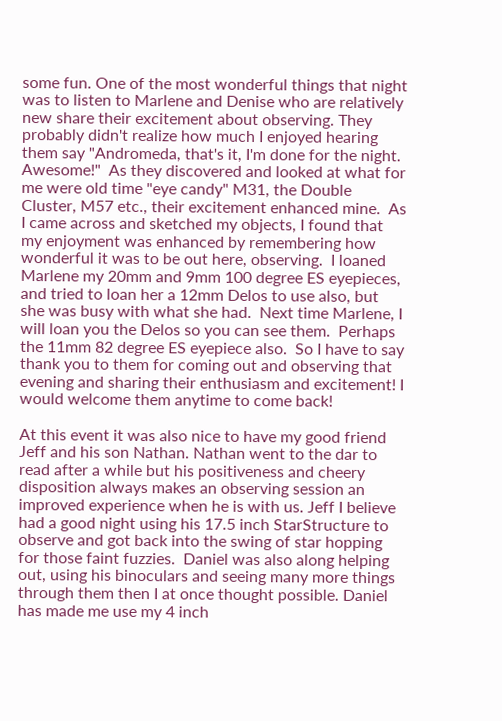some fun. One of the most wonderful things that night was to listen to Marlene and Denise who are relatively new share their excitement about observing. They probably didn't realize how much I enjoyed hearing them say "Andromeda, that's it, I'm done for the night. Awesome!"  As they discovered and looked at what for me were old time "eye candy" M31, the Double Cluster, M57 etc., their excitement enhanced mine.  As I came across and sketched my objects, I found that my enjoyment was enhanced by remembering how wonderful it was to be out here, observing.  I loaned Marlene my 20mm and 9mm 100 degree ES eyepieces, and tried to loan her a 12mm Delos to use also, but she was busy with what she had.  Next time Marlene, I will loan you the Delos so you can see them.  Perhaps the 11mm 82 degree ES eyepiece also.  So I have to say thank you to them for coming out and observing that evening and sharing their enthusiasm and excitement! I would welcome them anytime to come back!

At this event it was also nice to have my good friend Jeff and his son Nathan. Nathan went to the dar to read after a while but his positiveness and cheery disposition always makes an observing session an improved experience when he is with us. Jeff I believe had a good night using his 17.5 inch StarStructure to observe and got back into the swing of star hopping for those faint fuzzies.  Daniel was also along helping out, using his binoculars and seeing many more things through them then I at once thought possible. Daniel has made me use my 4 inch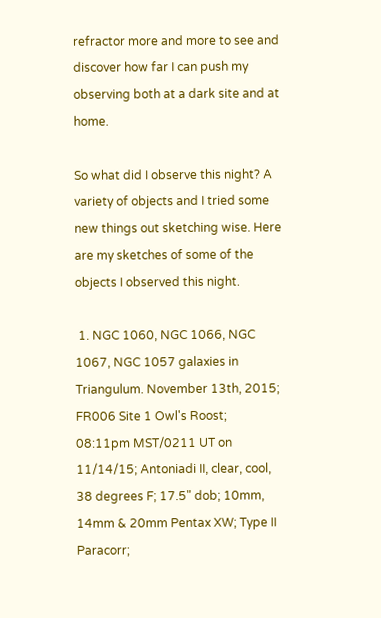refractor more and more to see and discover how far I can push my observing both at a dark site and at home.

So what did I observe this night? A variety of objects and I tried some new things out sketching wise. Here are my sketches of some of the objects I observed this night.

 1. NGC 1060, NGC 1066, NGC 1067, NGC 1057 galaxies in Triangulum. November 13th, 2015; FR006 Site 1 Owl's Roost; 08:11pm MST/0211 UT on 11/14/15; Antoniadi II, clear, cool, 38 degrees F; 17.5" dob; 10mm, 14mm & 20mm Pentax XW; Type II Paracorr;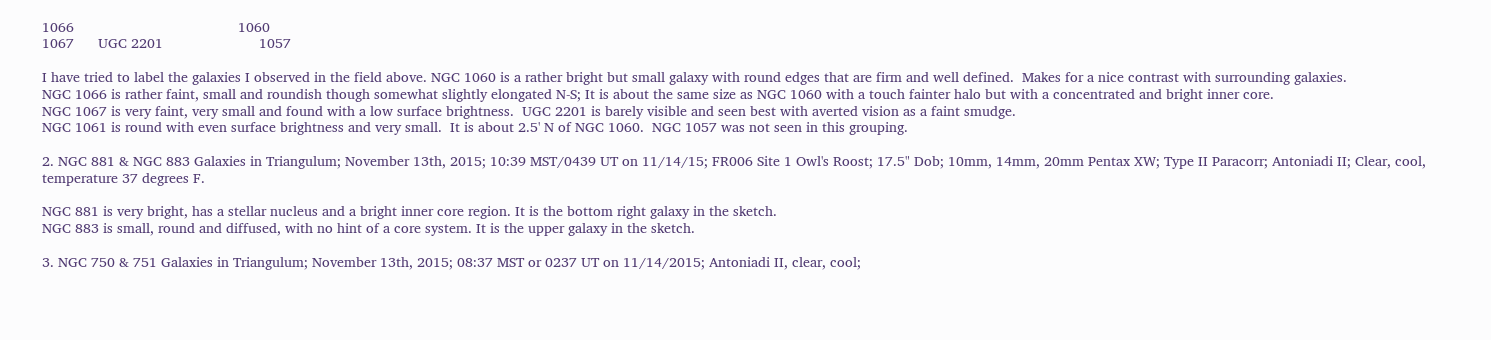1066                                         1060
1067      UGC 2201                        1057

I have tried to label the galaxies I observed in the field above. NGC 1060 is a rather bright but small galaxy with round edges that are firm and well defined.  Makes for a nice contrast with surrounding galaxies.
NGC 1066 is rather faint, small and roundish though somewhat slightly elongated N-S; It is about the same size as NGC 1060 with a touch fainter halo but with a concentrated and bright inner core.
NGC 1067 is very faint, very small and found with a low surface brightness.  UGC 2201 is barely visible and seen best with averted vision as a faint smudge.
NGC 1061 is round with even surface brightness and very small.  It is about 2.5' N of NGC 1060.  NGC 1057 was not seen in this grouping.

2. NGC 881 & NGC 883 Galaxies in Triangulum; November 13th, 2015; 10:39 MST/0439 UT on 11/14/15; FR006 Site 1 Owl's Roost; 17.5" Dob; 10mm, 14mm, 20mm Pentax XW; Type II Paracorr; Antoniadi II; Clear, cool, temperature 37 degrees F.

NGC 881 is very bright, has a stellar nucleus and a bright inner core region. It is the bottom right galaxy in the sketch.
NGC 883 is small, round and diffused, with no hint of a core system. It is the upper galaxy in the sketch.

3. NGC 750 & 751 Galaxies in Triangulum; November 13th, 2015; 08:37 MST or 0237 UT on 11/14/2015; Antoniadi II, clear, cool;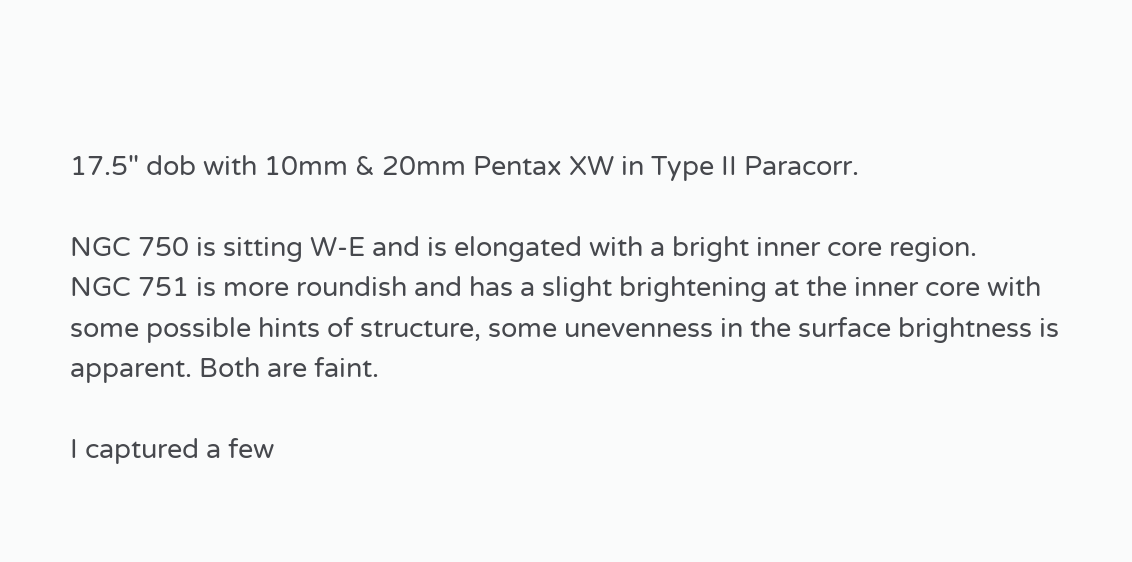17.5" dob with 10mm & 20mm Pentax XW in Type II Paracorr.

NGC 750 is sitting W-E and is elongated with a bright inner core region.
NGC 751 is more roundish and has a slight brightening at the inner core with some possible hints of structure, some unevenness in the surface brightness is apparent. Both are faint.

I captured a few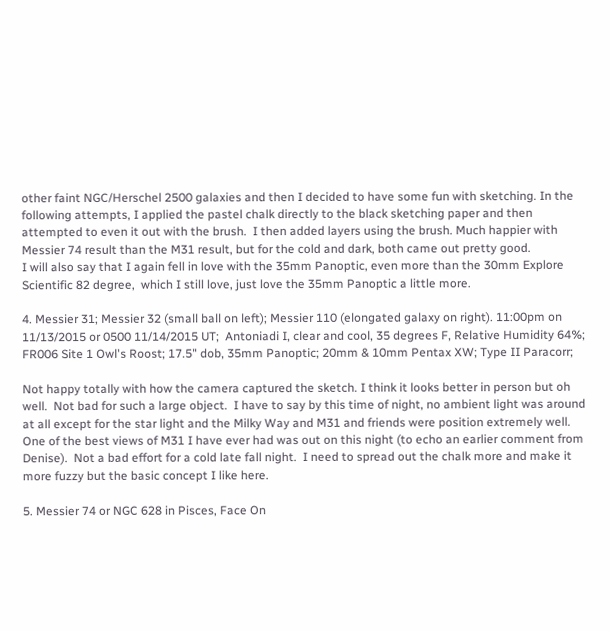other faint NGC/Herschel 2500 galaxies and then I decided to have some fun with sketching. In the following attempts, I applied the pastel chalk directly to the black sketching paper and then attempted to even it out with the brush.  I then added layers using the brush. Much happier with Messier 74 result than the M31 result, but for the cold and dark, both came out pretty good.
I will also say that I again fell in love with the 35mm Panoptic, even more than the 30mm Explore Scientific 82 degree,  which I still love, just love the 35mm Panoptic a little more.

4. Messier 31; Messier 32 (small ball on left); Messier 110 (elongated galaxy on right). 11:00pm on 11/13/2015 or 0500 11/14/2015 UT;  Antoniadi I, clear and cool, 35 degrees F, Relative Humidity 64%; FR006 Site 1 Owl's Roost; 17.5" dob, 35mm Panoptic; 20mm & 10mm Pentax XW; Type II Paracorr;

Not happy totally with how the camera captured the sketch. I think it looks better in person but oh well.  Not bad for such a large object.  I have to say by this time of night, no ambient light was around at all except for the star light and the Milky Way and M31 and friends were position extremely well.  One of the best views of M31 I have ever had was out on this night (to echo an earlier comment from Denise).  Not a bad effort for a cold late fall night.  I need to spread out the chalk more and make it more fuzzy but the basic concept I like here.

5. Messier 74 or NGC 628 in Pisces, Face On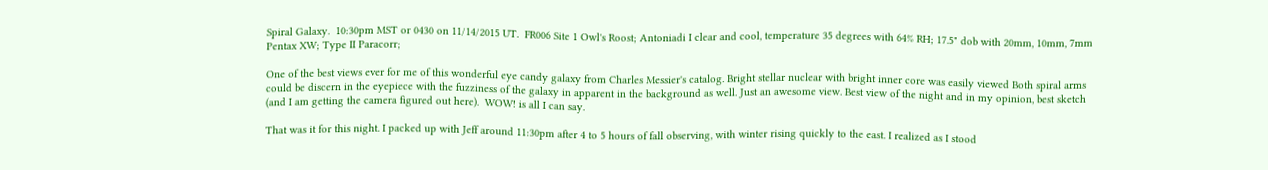Spiral Galaxy.  10:30pm MST or 0430 on 11/14/2015 UT.  FR006 Site 1 Owl's Roost; Antoniadi I clear and cool, temperature 35 degrees with 64% RH; 17.5" dob with 20mm, 10mm, 7mm Pentax XW; Type II Paracorr;

One of the best views ever for me of this wonderful eye candy galaxy from Charles Messier's catalog. Bright stellar nuclear with bright inner core was easily viewed Both spiral arms could be discern in the eyepiece with the fuzziness of the galaxy in apparent in the background as well. Just an awesome view. Best view of the night and in my opinion, best sketch (and I am getting the camera figured out here).  WOW! is all I can say.

That was it for this night. I packed up with Jeff around 11:30pm after 4 to 5 hours of fall observing, with winter rising quickly to the east. I realized as I stood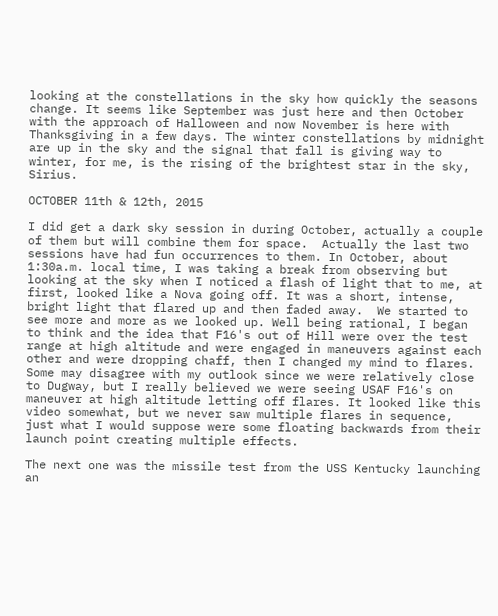looking at the constellations in the sky how quickly the seasons change. It seems like September was just here and then October with the approach of Halloween and now November is here with Thanksgiving in a few days. The winter constellations by midnight are up in the sky and the signal that fall is giving way to winter, for me, is the rising of the brightest star in the sky, Sirius.

OCTOBER 11th & 12th, 2015

I did get a dark sky session in during October, actually a couple of them but will combine them for space.  Actually the last two sessions have had fun occurrences to them. In October, about 1:30a.m. local time, I was taking a break from observing but looking at the sky when I noticed a flash of light that to me, at first, looked like a Nova going off. It was a short, intense, bright light that flared up and then faded away.  We started to see more and more as we looked up. Well being rational, I began to think and the idea that F16's out of Hill were over the test range at high altitude and were engaged in maneuvers against each other and were dropping chaff, then I changed my mind to flares. Some may disagree with my outlook since we were relatively close to Dugway, but I really believed we were seeing USAF F16's on maneuver at high altitude letting off flares. It looked like this video somewhat, but we never saw multiple flares in sequence, just what I would suppose were some floating backwards from their launch point creating multiple effects.

The next one was the missile test from the USS Kentucky launching an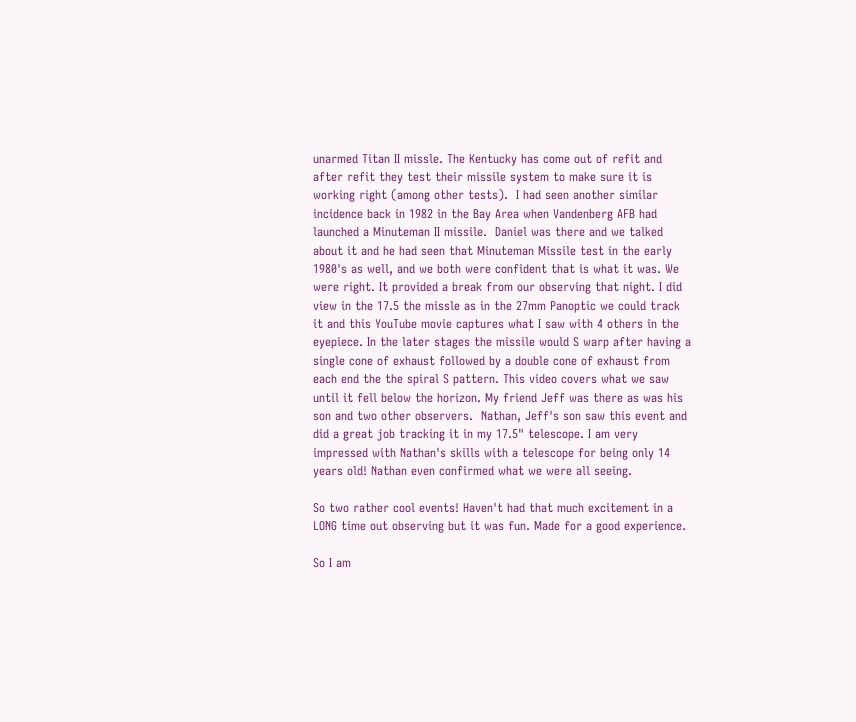unarmed Titan II missle. The Kentucky has come out of refit and after refit they test their missile system to make sure it is working right (among other tests).  I had seen another similar incidence back in 1982 in the Bay Area when Vandenberg AFB had launched a Minuteman II missile.  Daniel was there and we talked about it and he had seen that Minuteman Missile test in the early 1980's as well, and we both were confident that is what it was. We were right. It provided a break from our observing that night. I did view in the 17.5 the missle as in the 27mm Panoptic we could track it and this YouTube movie captures what I saw with 4 others in the eyepiece. In the later stages the missile would S warp after having a single cone of exhaust followed by a double cone of exhaust from each end the the spiral S pattern. This video covers what we saw until it fell below the horizon. My friend Jeff was there as was his son and two other observers.  Nathan, Jeff's son saw this event and did a great job tracking it in my 17.5" telescope. I am very impressed with Nathan's skills with a telescope for being only 14 years old! Nathan even confirmed what we were all seeing.

So two rather cool events! Haven't had that much excitement in a LONG time out observing but it was fun. Made for a good experience.

So I am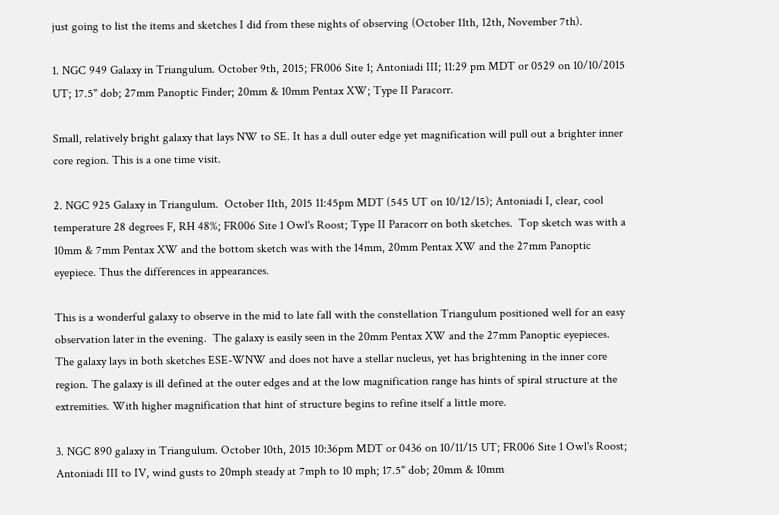just going to list the items and sketches I did from these nights of observing (October 11th, 12th, November 7th).

1. NGC 949 Galaxy in Triangulum. October 9th, 2015; FR006 Site 1; Antoniadi III; 11:29 pm MDT or 0529 on 10/10/2015 UT; 17.5" dob; 27mm Panoptic Finder; 20mm & 10mm Pentax XW; Type II Paracorr.

Small, relatively bright galaxy that lays NW to SE. It has a dull outer edge yet magnification will pull out a brighter inner core region. This is a one time visit.

2. NGC 925 Galaxy in Triangulum.  October 11th, 2015 11:45pm MDT (545 UT on 10/12/15); Antoniadi I, clear, cool temperature 28 degrees F, RH 48%; FR006 Site 1 Owl's Roost; Type II Paracorr on both sketches.  Top sketch was with a 10mm & 7mm Pentax XW and the bottom sketch was with the 14mm, 20mm Pentax XW and the 27mm Panoptic eyepiece. Thus the differences in appearances.

This is a wonderful galaxy to observe in the mid to late fall with the constellation Triangulum positioned well for an easy observation later in the evening.  The galaxy is easily seen in the 20mm Pentax XW and the 27mm Panoptic eyepieces. The galaxy lays in both sketches ESE-WNW and does not have a stellar nucleus, yet has brightening in the inner core region. The galaxy is ill defined at the outer edges and at the low magnification range has hints of spiral structure at the extremities. With higher magnification that hint of structure begins to refine itself a little more.

3. NGC 890 galaxy in Triangulum. October 10th, 2015 10:36pm MDT or 0436 on 10/11/15 UT; FR006 Site 1 Owl's Roost; Antoniadi III to IV, wind gusts to 20mph steady at 7mph to 10 mph; 17.5" dob; 20mm & 10mm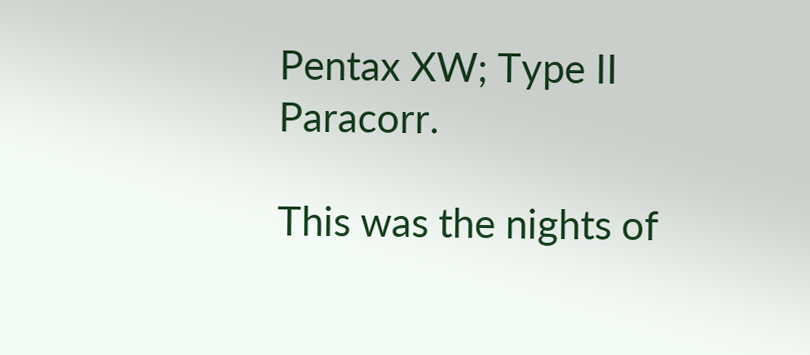Pentax XW; Type II Paracorr.

This was the nights of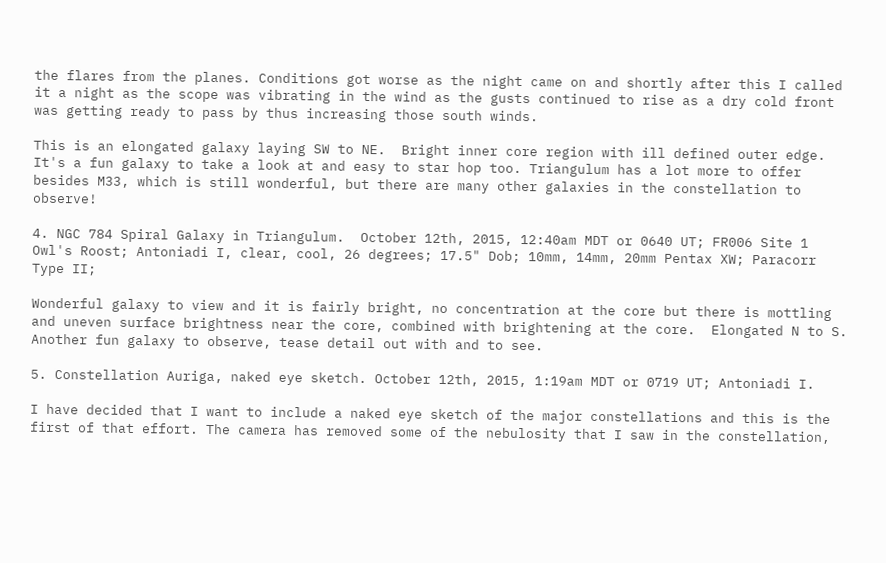the flares from the planes. Conditions got worse as the night came on and shortly after this I called it a night as the scope was vibrating in the wind as the gusts continued to rise as a dry cold front was getting ready to pass by thus increasing those south winds.

This is an elongated galaxy laying SW to NE.  Bright inner core region with ill defined outer edge. It's a fun galaxy to take a look at and easy to star hop too. Triangulum has a lot more to offer besides M33, which is still wonderful, but there are many other galaxies in the constellation to observe!

4. NGC 784 Spiral Galaxy in Triangulum.  October 12th, 2015, 12:40am MDT or 0640 UT; FR006 Site 1 Owl's Roost; Antoniadi I, clear, cool, 26 degrees; 17.5" Dob; 10mm, 14mm, 20mm Pentax XW; Paracorr Type II;

Wonderful galaxy to view and it is fairly bright, no concentration at the core but there is mottling and uneven surface brightness near the core, combined with brightening at the core.  Elongated N to S. Another fun galaxy to observe, tease detail out with and to see.

5. Constellation Auriga, naked eye sketch. October 12th, 2015, 1:19am MDT or 0719 UT; Antoniadi I.

I have decided that I want to include a naked eye sketch of the major constellations and this is the first of that effort. The camera has removed some of the nebulosity that I saw in the constellation,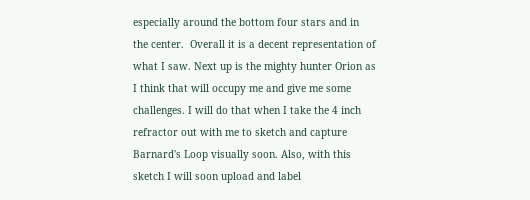especially around the bottom four stars and in the center.  Overall it is a decent representation of what I saw. Next up is the mighty hunter Orion as I think that will occupy me and give me some challenges. I will do that when I take the 4 inch refractor out with me to sketch and capture Barnard's Loop visually soon. Also, with this sketch I will soon upload and label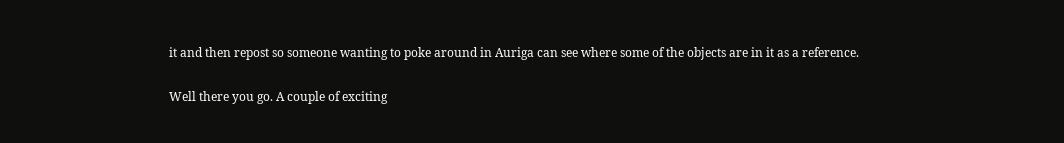it and then repost so someone wanting to poke around in Auriga can see where some of the objects are in it as a reference.

Well there you go. A couple of exciting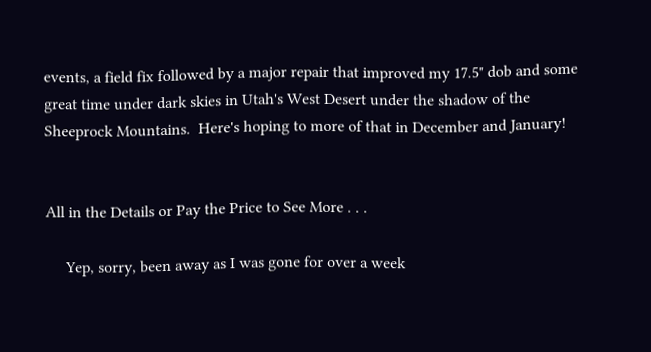events, a field fix followed by a major repair that improved my 17.5" dob and some great time under dark skies in Utah's West Desert under the shadow of the Sheeprock Mountains.  Here's hoping to more of that in December and January!


All in the Details or Pay the Price to See More . . .

     Yep, sorry, been away as I was gone for over a week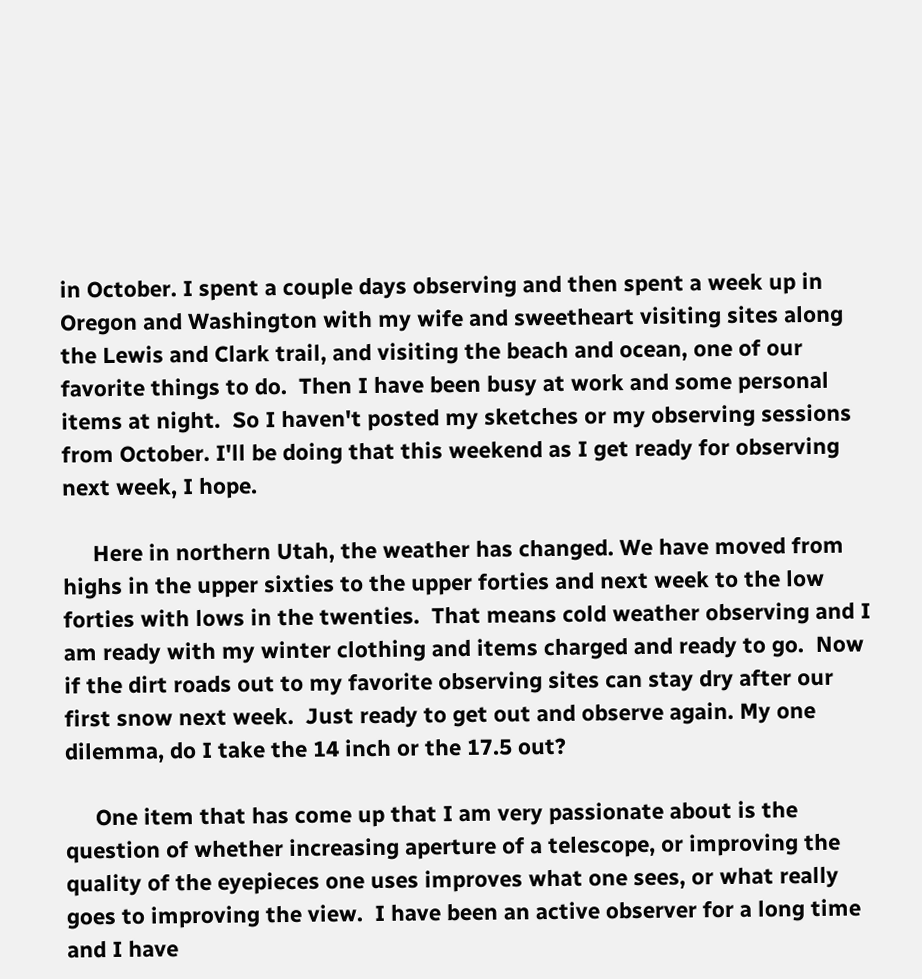in October. I spent a couple days observing and then spent a week up in Oregon and Washington with my wife and sweetheart visiting sites along the Lewis and Clark trail, and visiting the beach and ocean, one of our favorite things to do.  Then I have been busy at work and some personal items at night.  So I haven't posted my sketches or my observing sessions from October. I'll be doing that this weekend as I get ready for observing next week, I hope.

     Here in northern Utah, the weather has changed. We have moved from highs in the upper sixties to the upper forties and next week to the low forties with lows in the twenties.  That means cold weather observing and I am ready with my winter clothing and items charged and ready to go.  Now if the dirt roads out to my favorite observing sites can stay dry after our first snow next week.  Just ready to get out and observe again. My one dilemma, do I take the 14 inch or the 17.5 out?

     One item that has come up that I am very passionate about is the question of whether increasing aperture of a telescope, or improving the quality of the eyepieces one uses improves what one sees, or what really goes to improving the view.  I have been an active observer for a long time and I have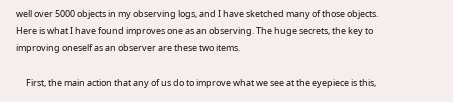well over 5000 objects in my observing logs, and I have sketched many of those objects.  Here is what I have found improves one as an observing. The huge secrets, the key to improving oneself as an observer are these two items.

     First, the main action that any of us do to improve what we see at the eyepiece is this,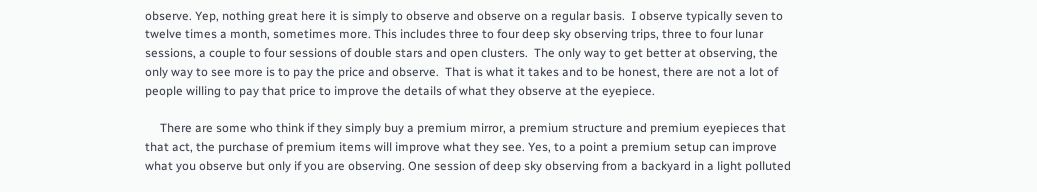observe. Yep, nothing great here it is simply to observe and observe on a regular basis.  I observe typically seven to twelve times a month, sometimes more. This includes three to four deep sky observing trips, three to four lunar sessions, a couple to four sessions of double stars and open clusters.  The only way to get better at observing, the only way to see more is to pay the price and observe.  That is what it takes and to be honest, there are not a lot of people willing to pay that price to improve the details of what they observe at the eyepiece.

     There are some who think if they simply buy a premium mirror, a premium structure and premium eyepieces that that act, the purchase of premium items will improve what they see. Yes, to a point a premium setup can improve what you observe but only if you are observing. One session of deep sky observing from a backyard in a light polluted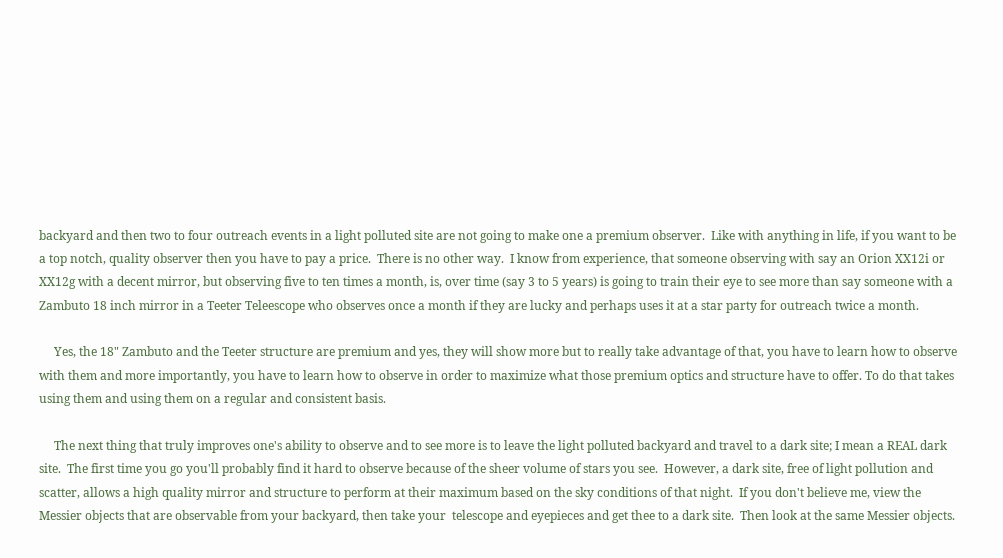backyard and then two to four outreach events in a light polluted site are not going to make one a premium observer.  Like with anything in life, if you want to be a top notch, quality observer then you have to pay a price.  There is no other way.  I know from experience, that someone observing with say an Orion XX12i or XX12g with a decent mirror, but observing five to ten times a month, is, over time (say 3 to 5 years) is going to train their eye to see more than say someone with a Zambuto 18 inch mirror in a Teeter Teleescope who observes once a month if they are lucky and perhaps uses it at a star party for outreach twice a month.

     Yes, the 18" Zambuto and the Teeter structure are premium and yes, they will show more but to really take advantage of that, you have to learn how to observe with them and more importantly, you have to learn how to observe in order to maximize what those premium optics and structure have to offer. To do that takes using them and using them on a regular and consistent basis.

     The next thing that truly improves one's ability to observe and to see more is to leave the light polluted backyard and travel to a dark site; I mean a REAL dark site.  The first time you go you'll probably find it hard to observe because of the sheer volume of stars you see.  However, a dark site, free of light pollution and scatter, allows a high quality mirror and structure to perform at their maximum based on the sky conditions of that night.  If you don't believe me, view the Messier objects that are observable from your backyard, then take your  telescope and eyepieces and get thee to a dark site.  Then look at the same Messier objects.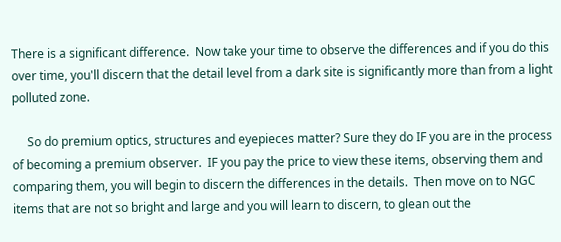There is a significant difference.  Now take your time to observe the differences and if you do this over time, you'll discern that the detail level from a dark site is significantly more than from a light polluted zone.

     So do premium optics, structures and eyepieces matter? Sure they do IF you are in the process of becoming a premium observer.  IF you pay the price to view these items, observing them and comparing them, you will begin to discern the differences in the details.  Then move on to NGC items that are not so bright and large and you will learn to discern, to glean out the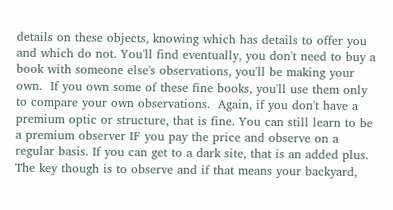details on these objects, knowing which has details to offer you and which do not. You'll find eventually, you don't need to buy a book with someone else's observations, you'll be making your own.  If you own some of these fine books, you'll use them only to compare your own observations.  Again, if you don't have a premium optic or structure, that is fine. You can still learn to be a premium observer IF you pay the price and observe on a regular basis. If you can get to a dark site, that is an added plus.  The key though is to observe and if that means your backyard,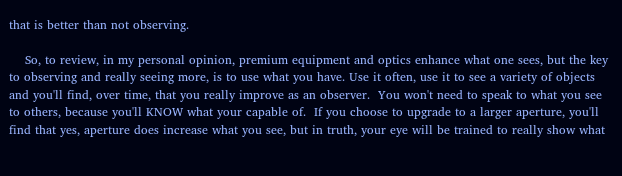that is better than not observing.

    So, to review, in my personal opinion, premium equipment and optics enhance what one sees, but the key to observing and really seeing more, is to use what you have. Use it often, use it to see a variety of objects and you'll find, over time, that you really improve as an observer.  You won't need to speak to what you see to others, because you'll KNOW what your capable of.  If you choose to upgrade to a larger aperture, you'll find that yes, aperture does increase what you see, but in truth, your eye will be trained to really show what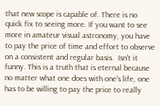that new scope is capable of. There is no quick fix to seeing more. If you want to see more in amateur visual astronomy, you have to pay the price of time and effort to observe on a consistent and regular basis.  Isn't it funny. This is a truth that is eternal because no matter what one does with one's life, one has to be willing to pay the price to really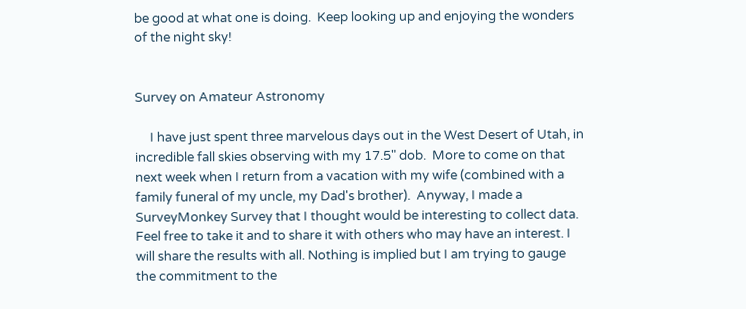be good at what one is doing.  Keep looking up and enjoying the wonders of the night sky!


Survey on Amateur Astronomy

     I have just spent three marvelous days out in the West Desert of Utah, in incredible fall skies observing with my 17.5" dob.  More to come on that next week when I return from a vacation with my wife (combined with a family funeral of my uncle, my Dad's brother).  Anyway, I made a SurveyMonkey Survey that I thought would be interesting to collect data.  Feel free to take it and to share it with others who may have an interest. I will share the results with all. Nothing is implied but I am trying to gauge the commitment to the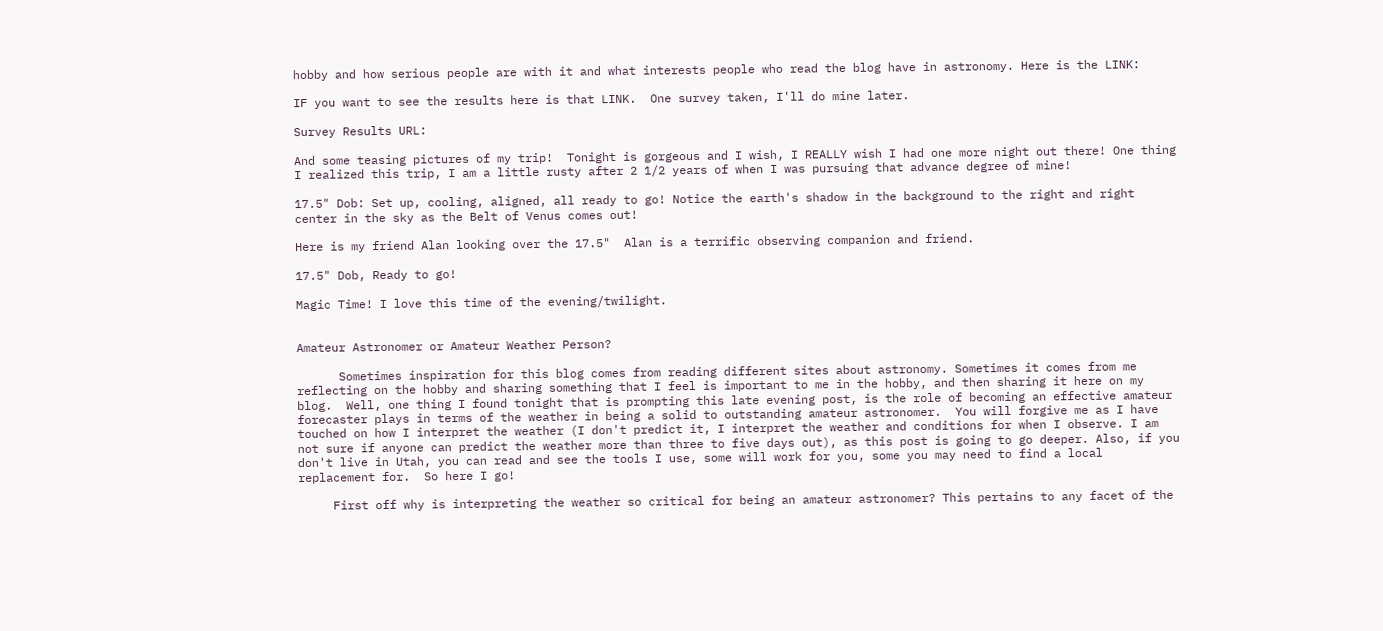hobby and how serious people are with it and what interests people who read the blog have in astronomy. Here is the LINK:

IF you want to see the results here is that LINK.  One survey taken, I'll do mine later.

Survey Results URL:

And some teasing pictures of my trip!  Tonight is gorgeous and I wish, I REALLY wish I had one more night out there! One thing I realized this trip, I am a little rusty after 2 1/2 years of when I was pursuing that advance degree of mine!

17.5" Dob: Set up, cooling, aligned, all ready to go! Notice the earth's shadow in the background to the right and right center in the sky as the Belt of Venus comes out!

Here is my friend Alan looking over the 17.5"  Alan is a terrific observing companion and friend.

17.5" Dob, Ready to go!

Magic Time! I love this time of the evening/twilight.


Amateur Astronomer or Amateur Weather Person?

      Sometimes inspiration for this blog comes from reading different sites about astronomy. Sometimes it comes from me reflecting on the hobby and sharing something that I feel is important to me in the hobby, and then sharing it here on my blog.  Well, one thing I found tonight that is prompting this late evening post, is the role of becoming an effective amateur forecaster plays in terms of the weather in being a solid to outstanding amateur astronomer.  You will forgive me as I have touched on how I interpret the weather (I don't predict it, I interpret the weather and conditions for when I observe. I am not sure if anyone can predict the weather more than three to five days out), as this post is going to go deeper. Also, if you don't live in Utah, you can read and see the tools I use, some will work for you, some you may need to find a local replacement for.  So here I go!

     First off why is interpreting the weather so critical for being an amateur astronomer? This pertains to any facet of the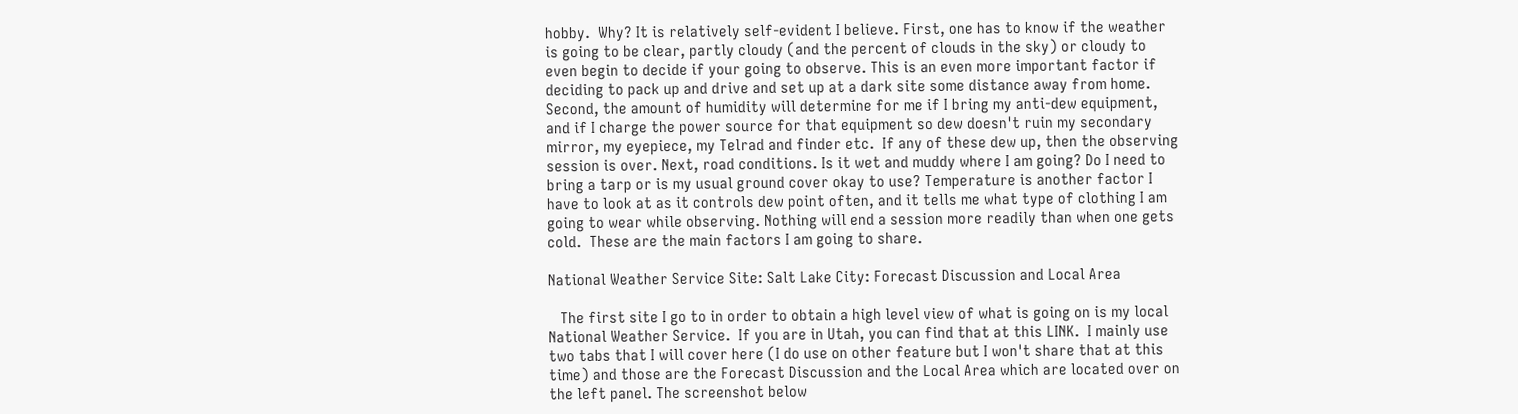hobby.  Why? It is relatively self-evident I believe. First, one has to know if the weather is going to be clear, partly cloudy (and the percent of clouds in the sky) or cloudy to even begin to decide if your going to observe. This is an even more important factor if deciding to pack up and drive and set up at a dark site some distance away from home. Second, the amount of humidity will determine for me if I bring my anti-dew equipment, and if I charge the power source for that equipment so dew doesn't ruin my secondary mirror, my eyepiece, my Telrad and finder etc.  If any of these dew up, then the observing session is over. Next, road conditions. Is it wet and muddy where I am going? Do I need to bring a tarp or is my usual ground cover okay to use? Temperature is another factor I have to look at as it controls dew point often, and it tells me what type of clothing I am going to wear while observing. Nothing will end a session more readily than when one gets cold.  These are the main factors I am going to share.

National Weather Service Site: Salt Lake City: Forecast Discussion and Local Area

   The first site I go to in order to obtain a high level view of what is going on is my local National Weather Service.  If you are in Utah, you can find that at this LINK.  I mainly use two tabs that I will cover here (I do use on other feature but I won't share that at this time) and those are the Forecast Discussion and the Local Area which are located over on the left panel. The screenshot below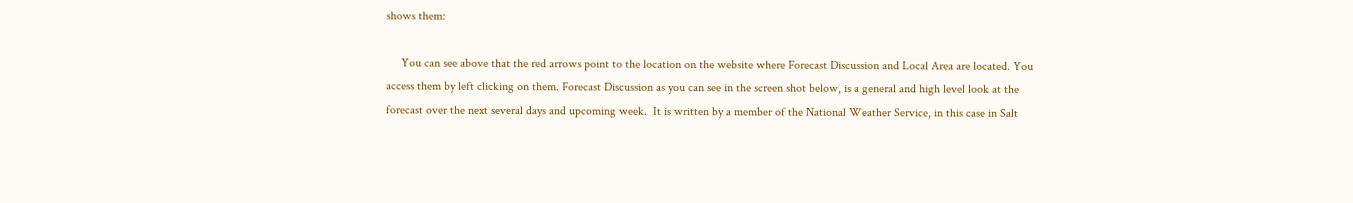shows them:

     You can see above that the red arrows point to the location on the website where Forecast Discussion and Local Area are located. You access them by left clicking on them. Forecast Discussion as you can see in the screen shot below, is a general and high level look at the forecast over the next several days and upcoming week.  It is written by a member of the National Weather Service, in this case in Salt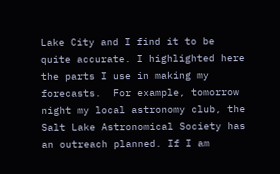Lake City and I find it to be quite accurate. I highlighted here the parts I use in making my forecasts.  For example, tomorrow night my local astronomy club, the Salt Lake Astronomical Society has an outreach planned. If I am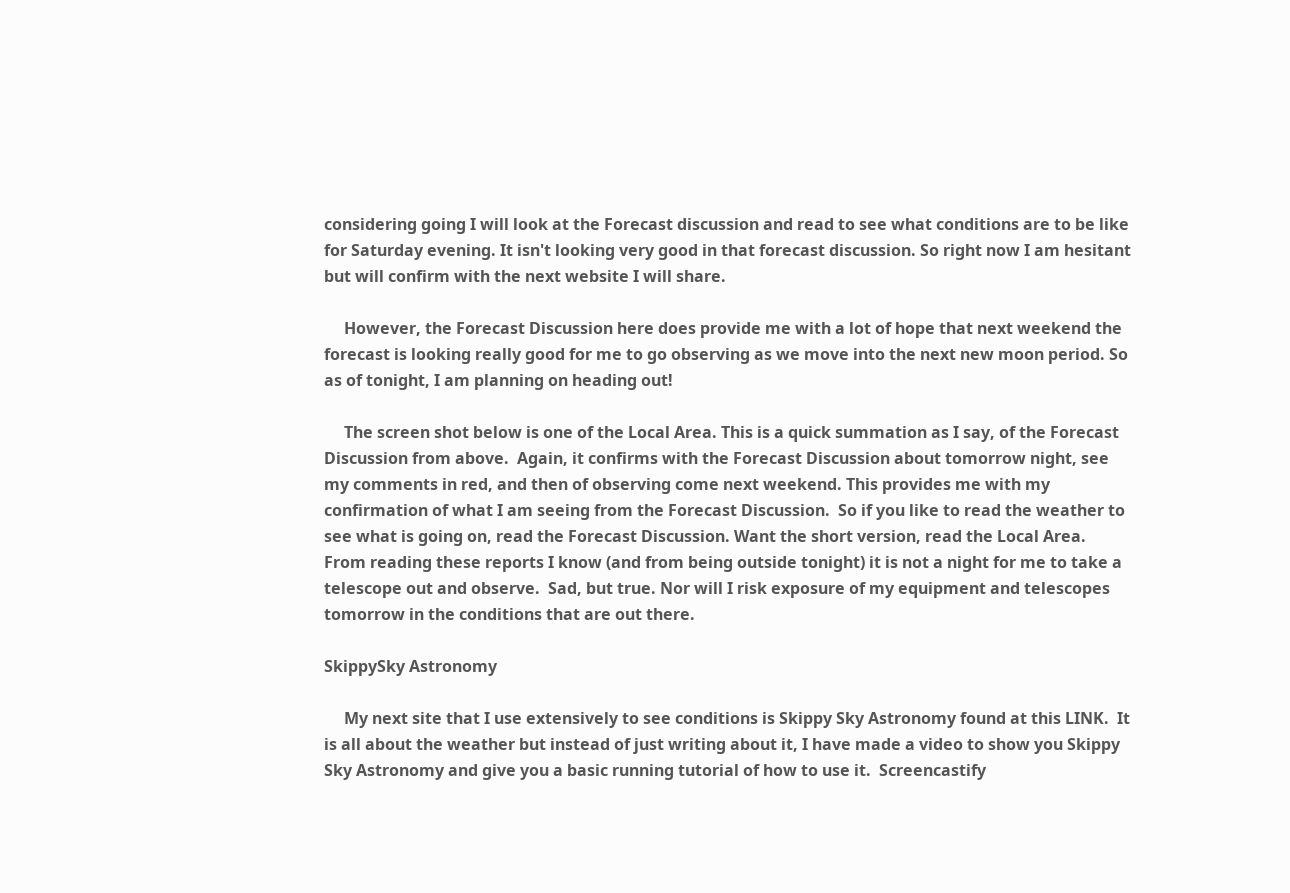considering going I will look at the Forecast discussion and read to see what conditions are to be like for Saturday evening. It isn't looking very good in that forecast discussion. So right now I am hesitant but will confirm with the next website I will share.

     However, the Forecast Discussion here does provide me with a lot of hope that next weekend the forecast is looking really good for me to go observing as we move into the next new moon period. So as of tonight, I am planning on heading out!

     The screen shot below is one of the Local Area. This is a quick summation as I say, of the Forecast Discussion from above.  Again, it confirms with the Forecast Discussion about tomorrow night, see my comments in red, and then of observing come next weekend. This provides me with my confirmation of what I am seeing from the Forecast Discussion.  So if you like to read the weather to see what is going on, read the Forecast Discussion. Want the short version, read the Local Area.  From reading these reports I know (and from being outside tonight) it is not a night for me to take a telescope out and observe.  Sad, but true. Nor will I risk exposure of my equipment and telescopes tomorrow in the conditions that are out there.

SkippySky Astronomy

     My next site that I use extensively to see conditions is Skippy Sky Astronomy found at this LINK.  It is all about the weather but instead of just writing about it, I have made a video to show you Skippy Sky Astronomy and give you a basic running tutorial of how to use it.  Screencastify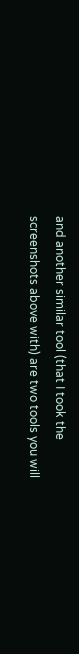and another similar tool (that I took the screenshots above with) are two tools you will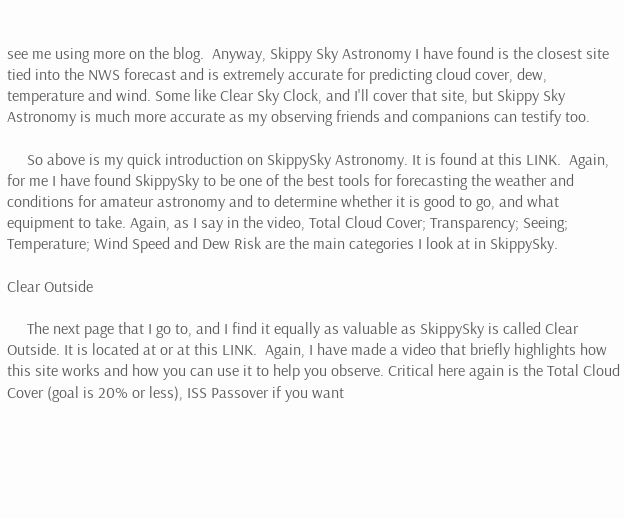see me using more on the blog.  Anyway, Skippy Sky Astronomy I have found is the closest site tied into the NWS forecast and is extremely accurate for predicting cloud cover, dew, temperature and wind. Some like Clear Sky Clock, and I'll cover that site, but Skippy Sky Astronomy is much more accurate as my observing friends and companions can testify too.

     So above is my quick introduction on SkippySky Astronomy. It is found at this LINK.  Again, for me I have found SkippySky to be one of the best tools for forecasting the weather and conditions for amateur astronomy and to determine whether it is good to go, and what equipment to take. Again, as I say in the video, Total Cloud Cover; Transparency; Seeing; Temperature; Wind Speed and Dew Risk are the main categories I look at in SkippySky.

Clear Outside

     The next page that I go to, and I find it equally as valuable as SkippySky is called Clear Outside. It is located at or at this LINK.  Again, I have made a video that briefly highlights how this site works and how you can use it to help you observe. Critical here again is the Total Cloud Cover (goal is 20% or less), ISS Passover if you want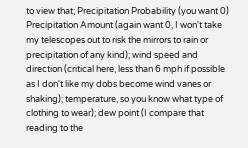to view that; Precipitation Probability (you want 0) Precipitation Amount (again want 0, I won't take my telescopes out to risk the mirrors to rain or precipitation of any kind); wind speed and direction (critical here, less than 6 mph if possible as I don't like my dobs become wind vanes or shaking); temperature, so you know what type of clothing to wear); dew point (I compare that reading to the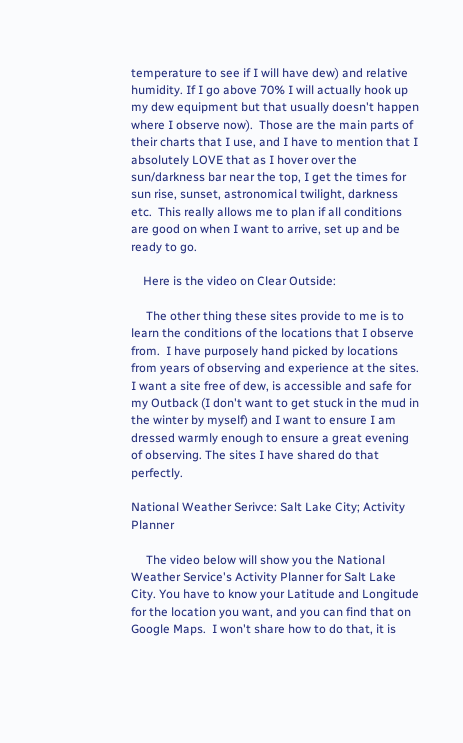temperature to see if I will have dew) and relative humidity. If I go above 70% I will actually hook up my dew equipment but that usually doesn't happen where I observe now).  Those are the main parts of their charts that I use, and I have to mention that I absolutely LOVE that as I hover over the sun/darkness bar near the top, I get the times for sun rise, sunset, astronomical twilight, darkness etc.  This really allows me to plan if all conditions are good on when I want to arrive, set up and be ready to go.

    Here is the video on Clear Outside:

     The other thing these sites provide to me is to learn the conditions of the locations that I observe from.  I have purposely hand picked by locations from years of observing and experience at the sites. I want a site free of dew, is accessible and safe for my Outback (I don't want to get stuck in the mud in the winter by myself) and I want to ensure I am dressed warmly enough to ensure a great evening of observing. The sites I have shared do that perfectly.

National Weather Serivce: Salt Lake City; Activity Planner

     The video below will show you the National Weather Service's Activity Planner for Salt Lake City. You have to know your Latitude and Longitude for the location you want, and you can find that on Google Maps.  I won't share how to do that, it is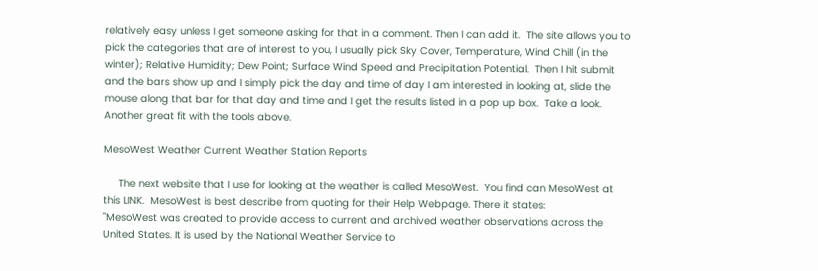relatively easy unless I get someone asking for that in a comment. Then I can add it.  The site allows you to pick the categories that are of interest to you, I usually pick Sky Cover, Temperature, Wind Chill (in the winter); Relative Humidity; Dew Point; Surface Wind Speed and Precipitation Potential.  Then I hit submit and the bars show up and I simply pick the day and time of day I am interested in looking at, slide the mouse along that bar for that day and time and I get the results listed in a pop up box.  Take a look. Another great fit with the tools above.

MesoWest Weather Current Weather Station Reports

     The next website that I use for looking at the weather is called MesoWest.  You find can MesoWest at this LINK.  MesoWest is best describe from quoting for their Help Webpage. There it states:
"MesoWest was created to provide access to current and archived weather observations across the United States. It is used by the National Weather Service to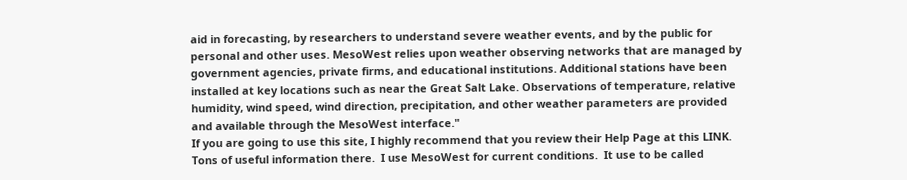aid in forecasting, by researchers to understand severe weather events, and by the public for personal and other uses. MesoWest relies upon weather observing networks that are managed by government agencies, private firms, and educational institutions. Additional stations have been installed at key locations such as near the Great Salt Lake. Observations of temperature, relative humidity, wind speed, wind direction, precipitation, and other weather parameters are provided and available through the MesoWest interface."
If you are going to use this site, I highly recommend that you review their Help Page at this LINK.  Tons of useful information there.  I use MesoWest for current conditions.  It use to be called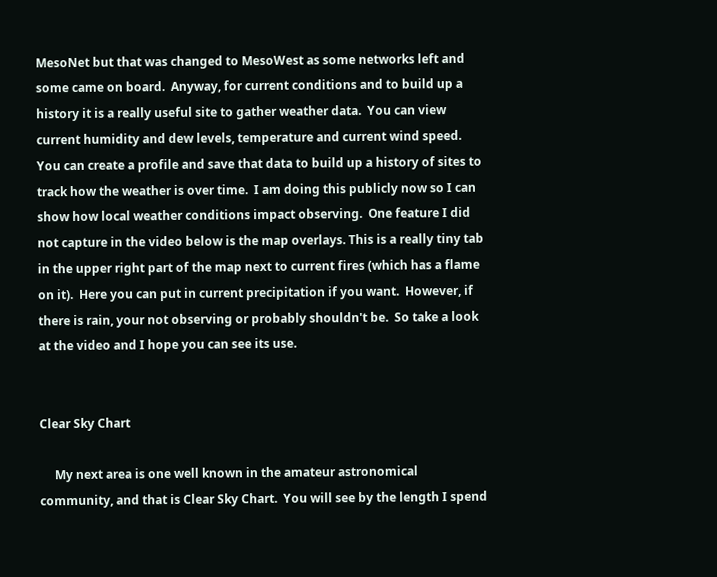MesoNet but that was changed to MesoWest as some networks left and some came on board.  Anyway, for current conditions and to build up a history it is a really useful site to gather weather data.  You can view current humidity and dew levels, temperature and current wind speed. You can create a profile and save that data to build up a history of sites to track how the weather is over time.  I am doing this publicly now so I can show how local weather conditions impact observing.  One feature I did not capture in the video below is the map overlays. This is a really tiny tab in the upper right part of the map next to current fires (which has a flame on it).  Here you can put in current precipitation if you want.  However, if there is rain, your not observing or probably shouldn't be.  So take a look at the video and I hope you can see its use.


Clear Sky Chart

     My next area is one well known in the amateur astronomical community, and that is Clear Sky Chart.  You will see by the length I spend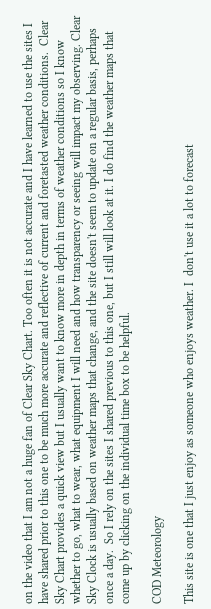on the video that I am not a huge fan of Clear Sky Chart. Too often it is not accurate and I have learned to use the sites I have shared prior to this one to be much more accurate and reflective of current and foretasted weather conditions.  Clear Sky Chart provides a quick view but I usually want to know more in depth in terms of weather conditions so I know whether to go, what to wear, what equipment I will need and how transparency or seeing will impact my observing. Clear Sky Clock is usually based on weather maps that change, and the site doesn't seem to update on a regular basis, perhaps once a day.  So I rely on the sites I shared previous to this one, but I still will look at it. I do find the weather maps that come up by clicking on the individual time box to be helpful.

COD Meteorology

This site is one that I just enjoy as someone who enjoys weather. I  don't use it a lot to forecast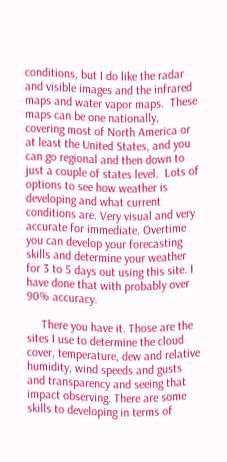conditions, but I do like the radar and visible images and the infrared maps and water vapor maps.  These maps can be one nationally, covering most of North America or at least the United States, and you can go regional and then down to just a couple of states level.  Lots of options to see how weather is developing and what current conditions are. Very visual and very accurate for immediate. Overtime you can develop your forecasting skills and determine your weather for 3 to 5 days out using this site. I have done that with probably over 90% accuracy.

     There you have it. Those are the sites I use to determine the cloud cover, temperature, dew and relative humidity, wind speeds and gusts and transparency and seeing that impact observing. There are some skills to developing in terms of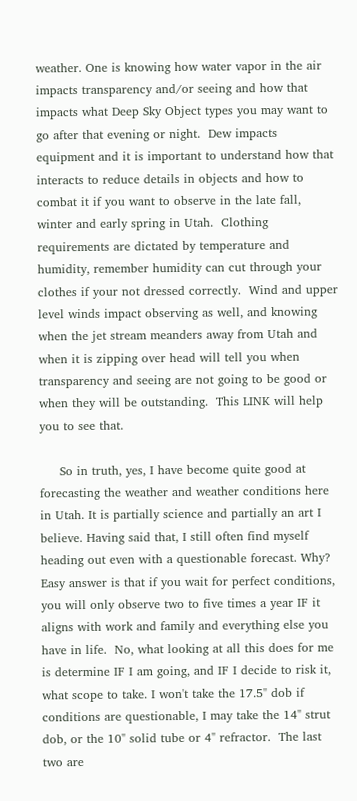weather. One is knowing how water vapor in the air impacts transparency and/or seeing and how that impacts what Deep Sky Object types you may want to go after that evening or night.  Dew impacts equipment and it is important to understand how that interacts to reduce details in objects and how to combat it if you want to observe in the late fall, winter and early spring in Utah.  Clothing requirements are dictated by temperature and humidity, remember humidity can cut through your clothes if your not dressed correctly.  Wind and upper level winds impact observing as well, and knowing when the jet stream meanders away from Utah and when it is zipping over head will tell you when transparency and seeing are not going to be good or when they will be outstanding.  This LINK will help you to see that.

     So in truth, yes, I have become quite good at forecasting the weather and weather conditions here in Utah. It is partially science and partially an art I believe. Having said that, I still often find myself heading out even with a questionable forecast. Why? Easy answer is that if you wait for perfect conditions, you will only observe two to five times a year IF it aligns with work and family and everything else you have in life.  No, what looking at all this does for me is determine IF I am going, and IF I decide to risk it, what scope to take. I won't take the 17.5" dob if conditions are questionable, I may take the 14" strut dob, or the 10" solid tube or 4" refractor.  The last two are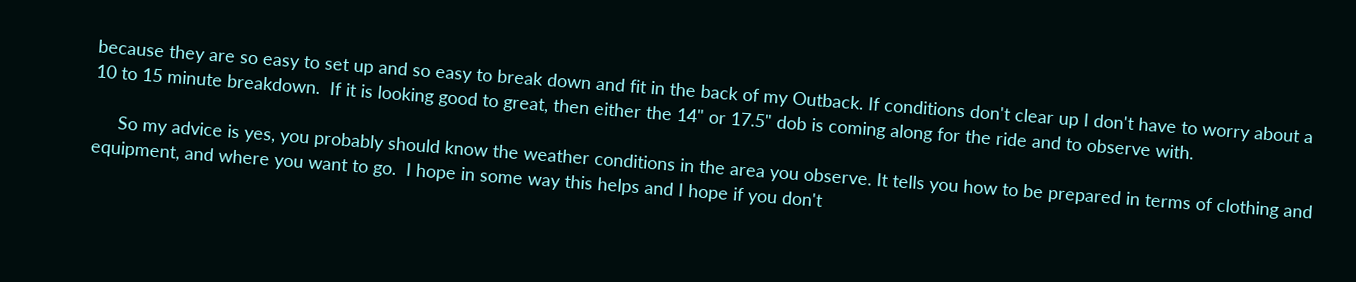because they are so easy to set up and so easy to break down and fit in the back of my Outback. If conditions don't clear up I don't have to worry about a 10 to 15 minute breakdown.  If it is looking good to great, then either the 14" or 17.5" dob is coming along for the ride and to observe with.

     So my advice is yes, you probably should know the weather conditions in the area you observe. It tells you how to be prepared in terms of clothing and equipment, and where you want to go.  I hope in some way this helps and I hope if you don't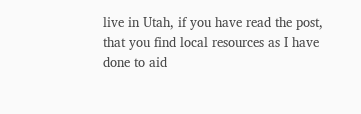live in Utah, if you have read the post, that you find local resources as I have done to aid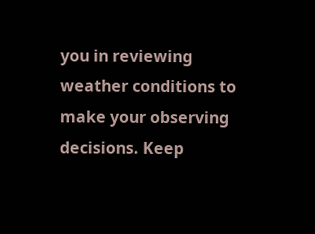you in reviewing weather conditions to make your observing decisions. Keep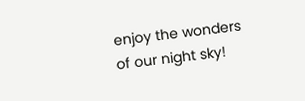enjoy the wonders of our night sky!